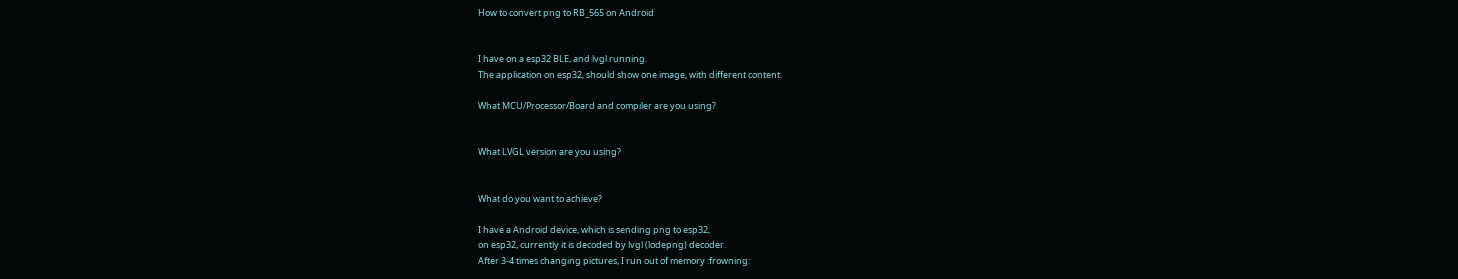How to convert png to RB_565 on Android


I have on a esp32 BLE, and lvgl running.
The application on esp32, should show one image, with different content.

What MCU/Processor/Board and compiler are you using?


What LVGL version are you using?


What do you want to achieve?

I have a Android device, which is sending png to esp32,
on esp32, currently it is decoded by lvgl (lodepng) decoder.
After 3-4 times changing pictures, I run out of memory :frowning: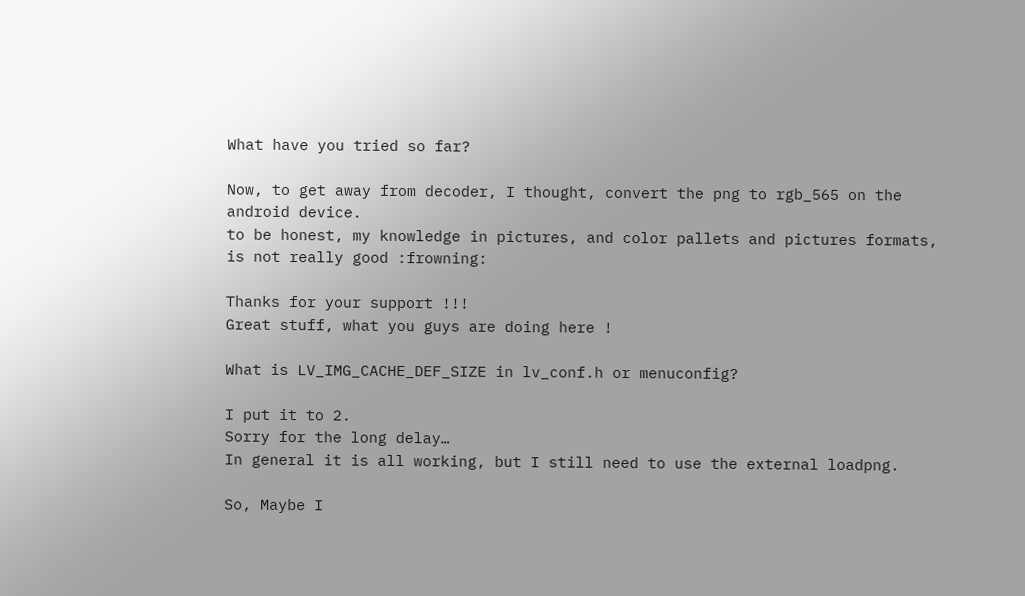What have you tried so far?

Now, to get away from decoder, I thought, convert the png to rgb_565 on the android device.
to be honest, my knowledge in pictures, and color pallets and pictures formats, is not really good :frowning:

Thanks for your support !!!
Great stuff, what you guys are doing here !

What is LV_IMG_CACHE_DEF_SIZE in lv_conf.h or menuconfig?

I put it to 2.
Sorry for the long delay…
In general it is all working, but I still need to use the external loadpng.

So, Maybe I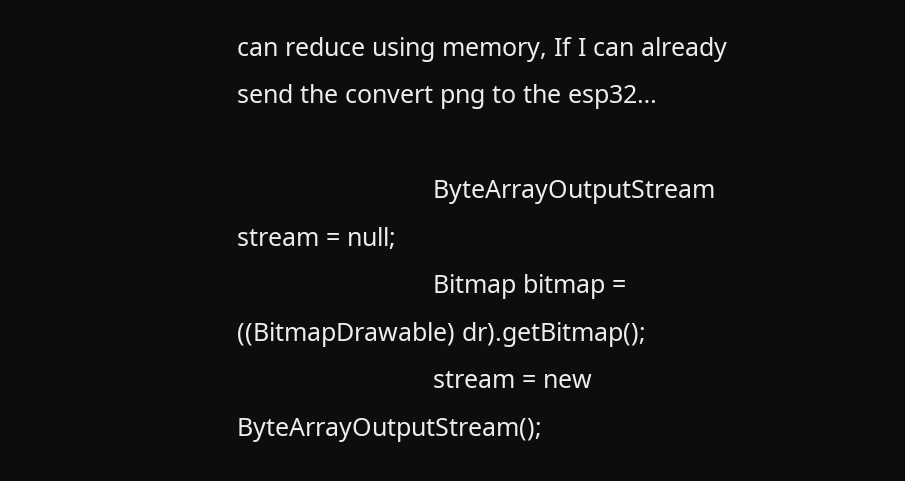can reduce using memory, If I can already send the convert png to the esp32…

                            ByteArrayOutputStream stream = null;
                            Bitmap bitmap = ((BitmapDrawable) dr).getBitmap();
                            stream = new ByteArrayOutputStream();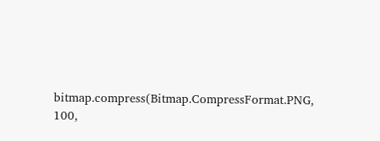bitmap.compress(Bitmap.CompressFormat.PNG, 100,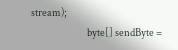stream);
                            byte[] sendByte =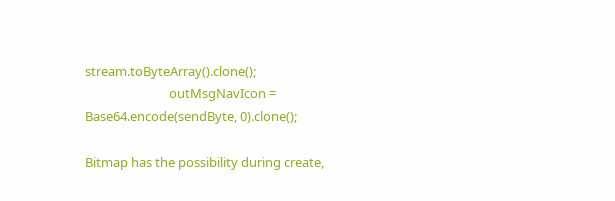stream.toByteArray().clone();
                            outMsgNavIcon = Base64.encode(sendByte, 0).clone();

Bitmap has the possibility during create,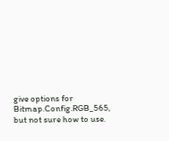give options for Bitmap.Config.RGB_565, but not sure how to use.